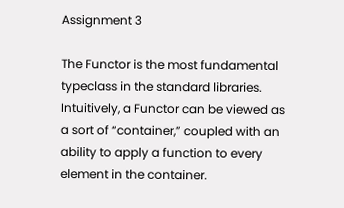Assignment 3

The Functor is the most fundamental typeclass in the standard libraries. Intuitively, a Functor can be viewed as a sort of “container,” coupled with an ability to apply a function to every element in the container.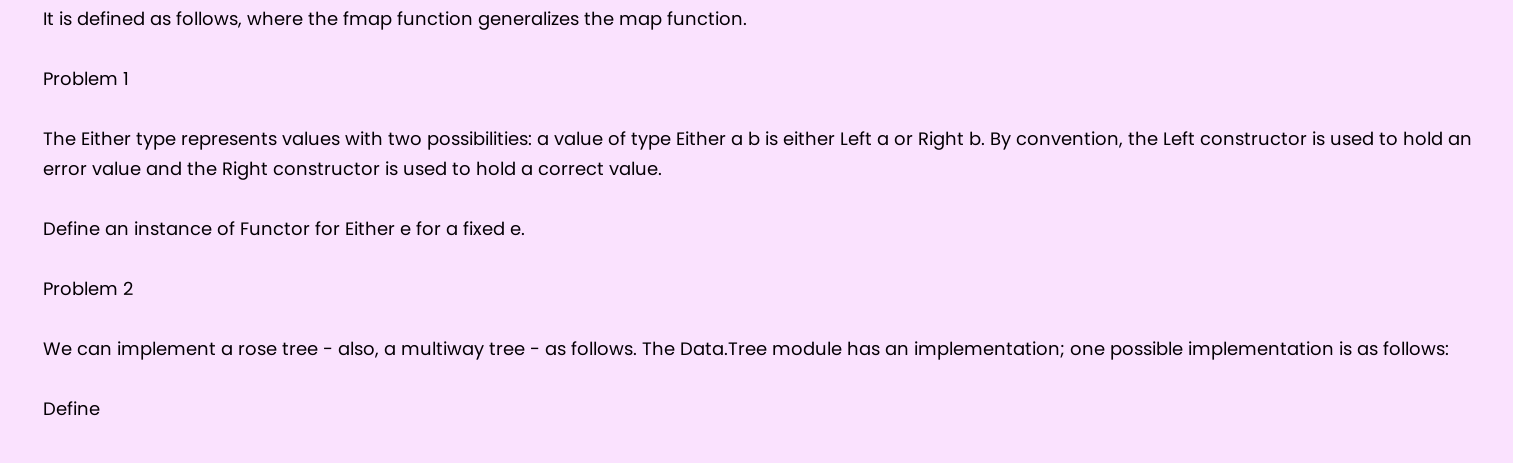It is defined as follows, where the fmap function generalizes the map function.

Problem 1

The Either type represents values with two possibilities: a value of type Either a b is either Left a or Right b. By convention, the Left constructor is used to hold an error value and the Right constructor is used to hold a correct value.

Define an instance of Functor for Either e for a fixed e.

Problem 2

We can implement a rose tree - also, a multiway tree - as follows. The Data.Tree module has an implementation; one possible implementation is as follows:

Define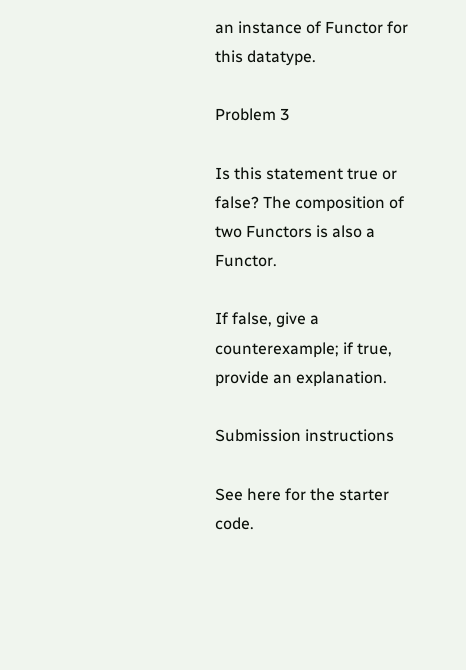an instance of Functor for this datatype.

Problem 3

Is this statement true or false? The composition of two Functors is also a Functor.

If false, give a counterexample; if true, provide an explanation.

Submission instructions

See here for the starter code.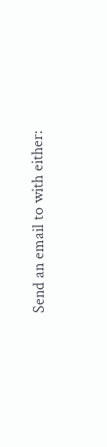Send an email to with either: